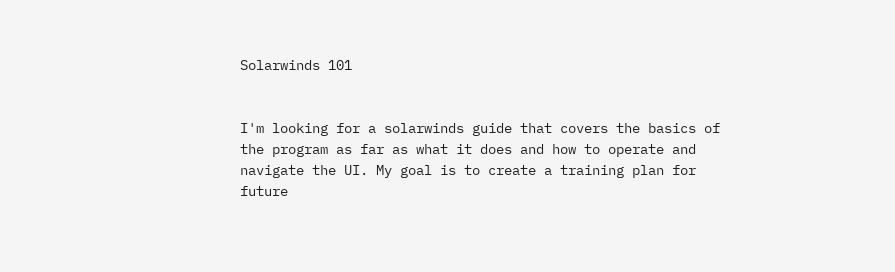Solarwinds 101


I'm looking for a solarwinds guide that covers the basics of the program as far as what it does and how to operate and navigate the UI. My goal is to create a training plan for future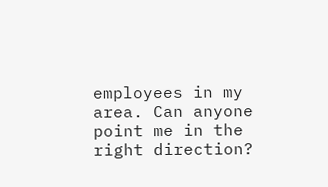employees in my area. Can anyone point me in the right direction?